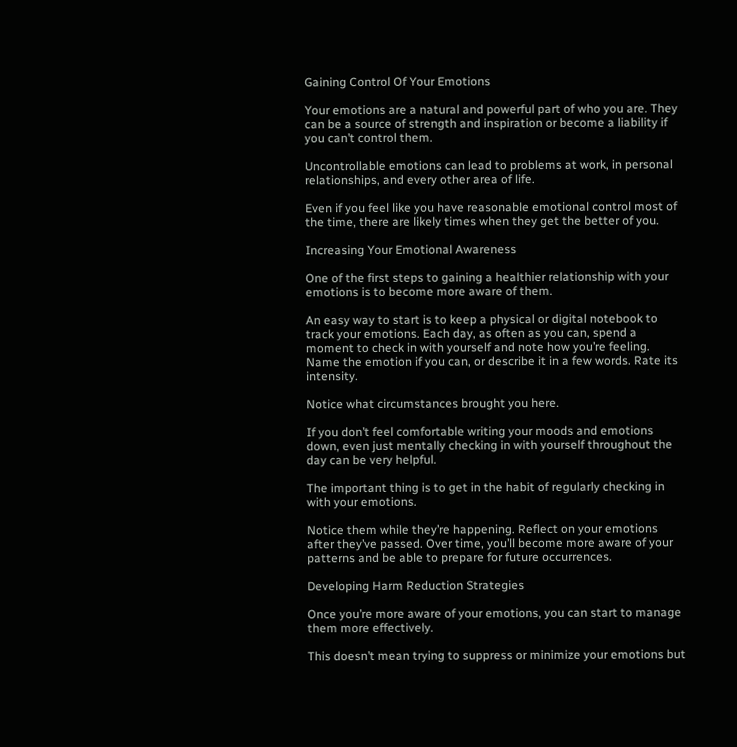Gaining Control Of Your Emotions

Your emotions are a natural and powerful part of who you are. They can be a source of strength and inspiration or become a liability if you can’t control them.

Uncontrollable emotions can lead to problems at work, in personal relationships, and every other area of life.

Even if you feel like you have reasonable emotional control most of the time, there are likely times when they get the better of you.

Increasing Your Emotional Awareness

One of the first steps to gaining a healthier relationship with your emotions is to become more aware of them.

An easy way to start is to keep a physical or digital notebook to track your emotions. Each day, as often as you can, spend a moment to check in with yourself and note how you’re feeling. Name the emotion if you can, or describe it in a few words. Rate its intensity.

Notice what circumstances brought you here.

If you don’t feel comfortable writing your moods and emotions down, even just mentally checking in with yourself throughout the day can be very helpful.

The important thing is to get in the habit of regularly checking in with your emotions.

Notice them while they’re happening. Reflect on your emotions after they’ve passed. Over time, you’ll become more aware of your patterns and be able to prepare for future occurrences.

Developing Harm Reduction Strategies

Once you’re more aware of your emotions, you can start to manage them more effectively.

This doesn’t mean trying to suppress or minimize your emotions but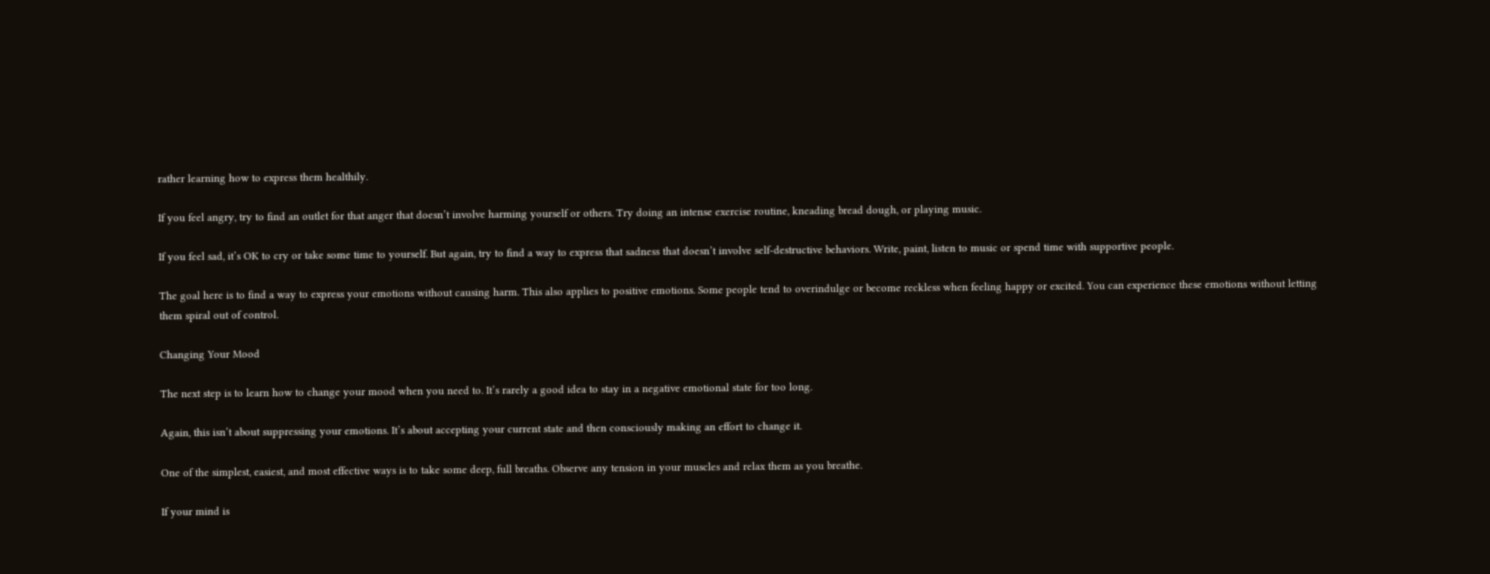rather learning how to express them healthily.

If you feel angry, try to find an outlet for that anger that doesn’t involve harming yourself or others. Try doing an intense exercise routine, kneading bread dough, or playing music.

If you feel sad, it’s OK to cry or take some time to yourself. But again, try to find a way to express that sadness that doesn’t involve self-destructive behaviors. Write, paint, listen to music or spend time with supportive people.

The goal here is to find a way to express your emotions without causing harm. This also applies to positive emotions. Some people tend to overindulge or become reckless when feeling happy or excited. You can experience these emotions without letting them spiral out of control.

Changing Your Mood

The next step is to learn how to change your mood when you need to. It’s rarely a good idea to stay in a negative emotional state for too long.

Again, this isn’t about suppressing your emotions. It’s about accepting your current state and then consciously making an effort to change it.

One of the simplest, easiest, and most effective ways is to take some deep, full breaths. Observe any tension in your muscles and relax them as you breathe.

If your mind is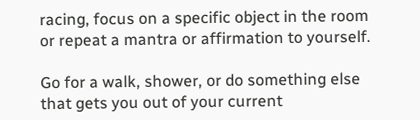racing, focus on a specific object in the room or repeat a mantra or affirmation to yourself.

Go for a walk, shower, or do something else that gets you out of your current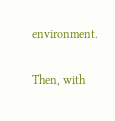environment.

Then, with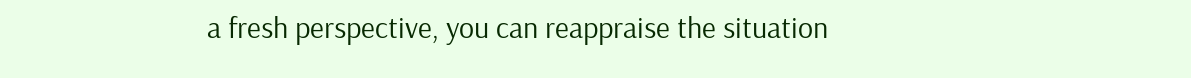a fresh perspective, you can reappraise the situation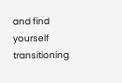and find yourself transitioning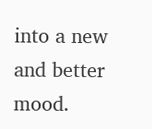into a new and better mood.